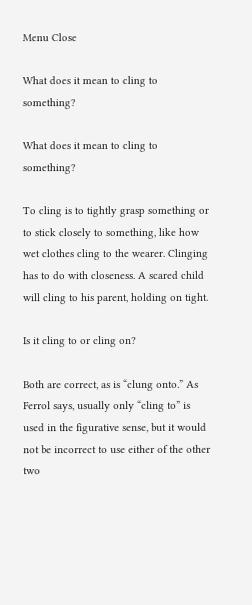Menu Close

What does it mean to cling to something?

What does it mean to cling to something?

To cling is to tightly grasp something or to stick closely to something, like how wet clothes cling to the wearer. Clinging has to do with closeness. A scared child will cling to his parent, holding on tight.

Is it cling to or cling on?

Both are correct, as is “clung onto.” As Ferrol says, usually only “cling to” is used in the figurative sense, but it would not be incorrect to use either of the other two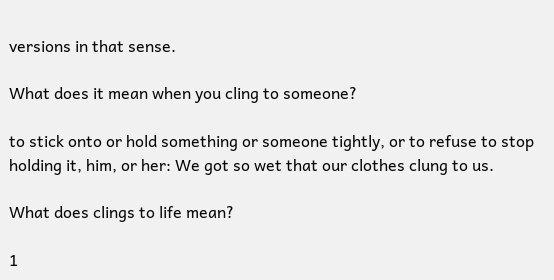versions in that sense.

What does it mean when you cling to someone?

to stick onto or hold something or someone tightly, or to refuse to stop holding it, him, or her: We got so wet that our clothes clung to us.

What does clings to life mean?

1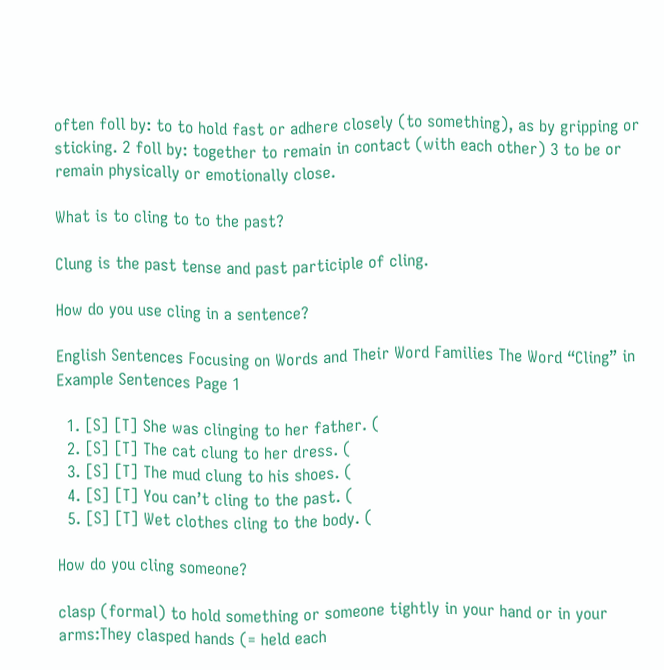often foll by: to to hold fast or adhere closely (to something), as by gripping or sticking. 2 foll by: together to remain in contact (with each other) 3 to be or remain physically or emotionally close.

What is to cling to to the past?

Clung is the past tense and past participle of cling.

How do you use cling in a sentence?

English Sentences Focusing on Words and Their Word Families The Word “Cling” in Example Sentences Page 1

  1. [S] [T] She was clinging to her father. (
  2. [S] [T] The cat clung to her dress. (
  3. [S] [T] The mud clung to his shoes. (
  4. [S] [T] You can’t cling to the past. (
  5. [S] [T] Wet clothes cling to the body. (

How do you cling someone?

clasp (formal) to hold something or someone tightly in your hand or in your arms:They clasped hands (= held each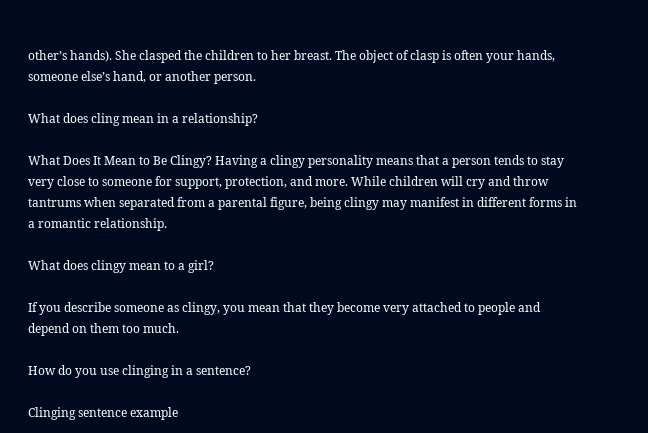other’s hands). She clasped the children to her breast. The object of clasp is often your hands, someone else’s hand, or another person.

What does cling mean in a relationship?

What Does It Mean to Be Clingy? Having a clingy personality means that a person tends to stay very close to someone for support, protection, and more. While children will cry and throw tantrums when separated from a parental figure, being clingy may manifest in different forms in a romantic relationship.

What does clingy mean to a girl?

If you describe someone as clingy, you mean that they become very attached to people and depend on them too much.

How do you use clinging in a sentence?

Clinging sentence example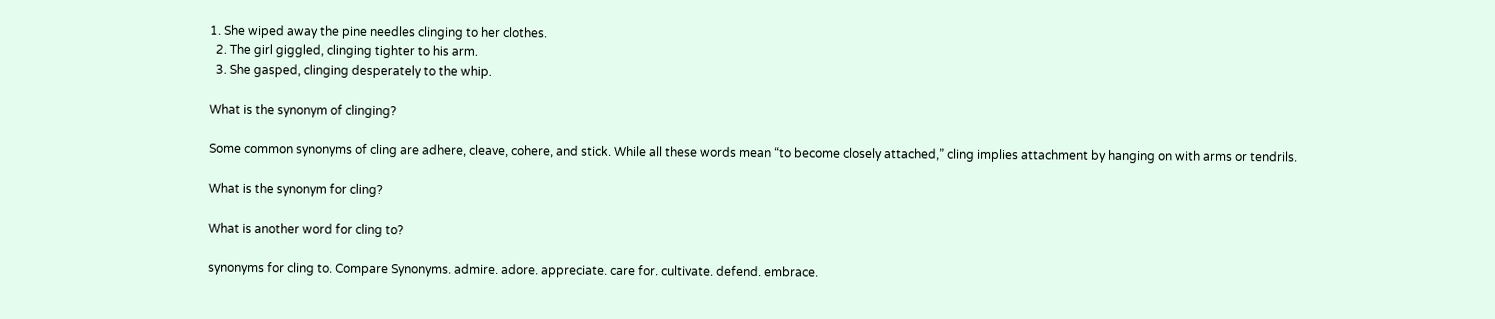1. She wiped away the pine needles clinging to her clothes.
  2. The girl giggled, clinging tighter to his arm.
  3. She gasped, clinging desperately to the whip.

What is the synonym of clinging?

Some common synonyms of cling are adhere, cleave, cohere, and stick. While all these words mean “to become closely attached,” cling implies attachment by hanging on with arms or tendrils.

What is the synonym for cling?

What is another word for cling to?

synonyms for cling to. Compare Synonyms. admire. adore. appreciate. care for. cultivate. defend. embrace.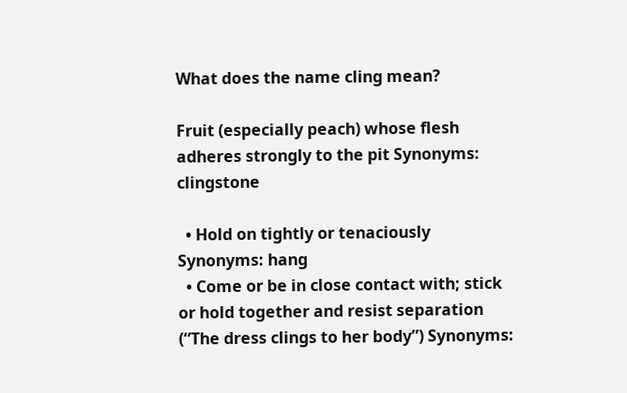What does the name cling mean?

Fruit (especially peach) whose flesh adheres strongly to the pit Synonyms: clingstone

  • Hold on tightly or tenaciously Synonyms: hang
  • Come or be in close contact with; stick or hold together and resist separation (“The dress clings to her body”) Synonyms: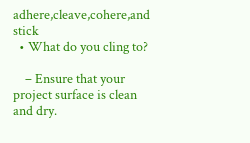adhere,cleave,cohere,and stick
  • What do you cling to?

    – Ensure that your project surface is clean and dry.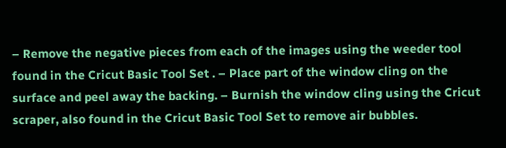– Remove the negative pieces from each of the images using the weeder tool found in the Cricut Basic Tool Set . – Place part of the window cling on the surface and peel away the backing. – Burnish the window cling using the Cricut scraper, also found in the Cricut Basic Tool Set to remove air bubbles.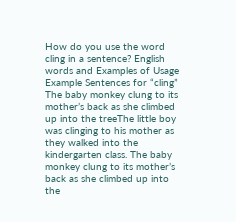How do you use the word cling in a sentence? English words and Examples of Usage Example Sentences for “cling” The baby monkey clung to its mother’s back as she climbed up into the treeThe little boy was clinging to his mother as they walked into the kindergarten class. The baby monkey clung to its mother’s back as she climbed up into the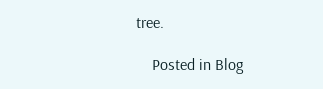tree.

    Posted in Blog